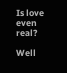Is love even real?

Well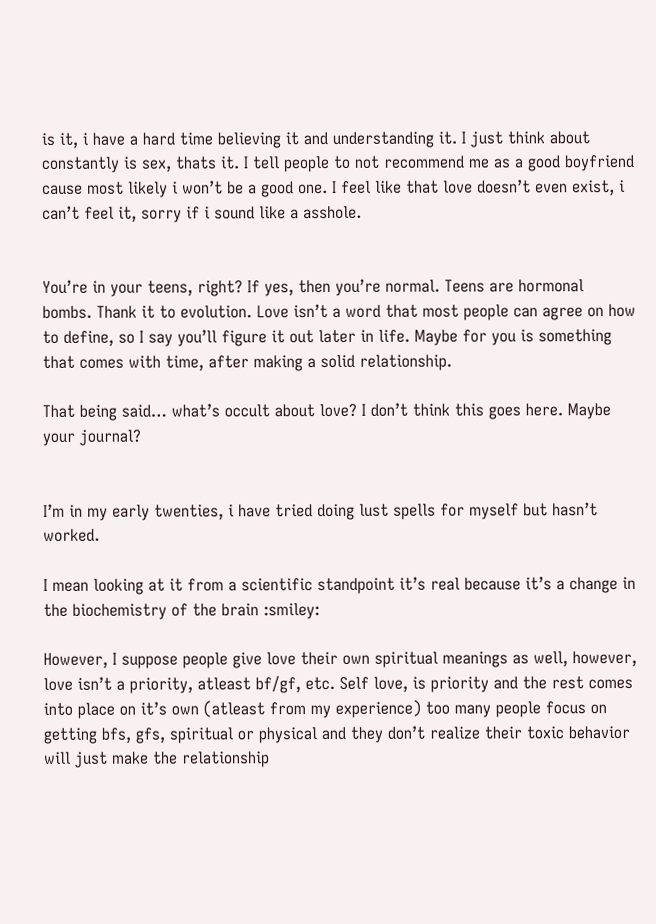is it, i have a hard time believing it and understanding it. I just think about constantly is sex, thats it. I tell people to not recommend me as a good boyfriend cause most likely i won’t be a good one. I feel like that love doesn’t even exist, i can’t feel it, sorry if i sound like a asshole.


You’re in your teens, right? If yes, then you’re normal. Teens are hormonal bombs. Thank it to evolution. Love isn’t a word that most people can agree on how to define, so I say you’ll figure it out later in life. Maybe for you is something that comes with time, after making a solid relationship.

That being said… what’s occult about love? I don’t think this goes here. Maybe your journal?


I’m in my early twenties, i have tried doing lust spells for myself but hasn’t worked.

I mean looking at it from a scientific standpoint it’s real because it’s a change in the biochemistry of the brain :smiley:

However, I suppose people give love their own spiritual meanings as well, however, love isn’t a priority, atleast bf/gf, etc. Self love, is priority and the rest comes into place on it’s own (atleast from my experience) too many people focus on getting bfs, gfs, spiritual or physical and they don’t realize their toxic behavior will just make the relationship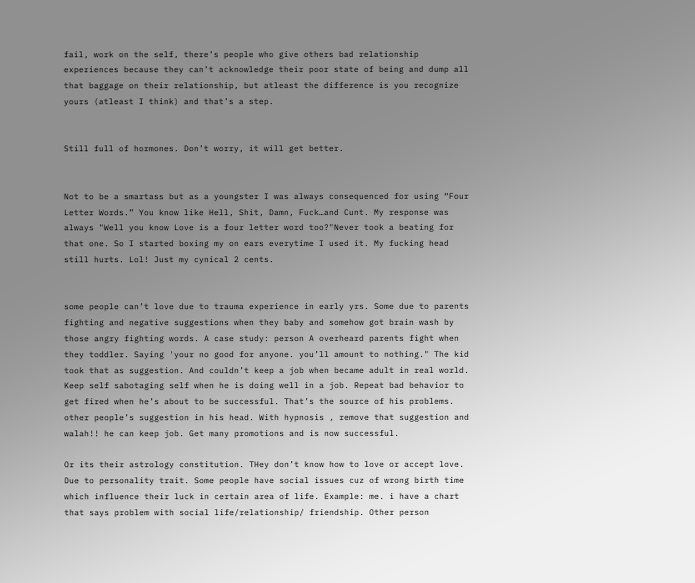fail, work on the self, there’s people who give others bad relationship experiences because they can’t acknowledge their poor state of being and dump all that baggage on their relationship, but atleast the difference is you recognize yours (atleast I think) and that’s a step.


Still full of hormones. Don’t worry, it will get better.


Not to be a smartass but as a youngster I was always consequenced for using “Four Letter Words.” You know like Hell, Shit, Damn, Fuck…and Cunt. My response was always "Well you know Love is a four letter word too?"Never took a beating for that one. So I started boxing my on ears everytime I used it. My fucking head still hurts. Lol! Just my cynical 2 cents.


some people can’t love due to trauma experience in early yrs. Some due to parents fighting and negative suggestions when they baby and somehow got brain wash by those angry fighting words. A case study: person A overheard parents fight when they toddler. Saying 'your no good for anyone. you’ll amount to nothing." The kid took that as suggestion. And couldn’t keep a job when became adult in real world. Keep self sabotaging self when he is doing well in a job. Repeat bad behavior to get fired when he’s about to be successful. That’s the source of his problems. other people’s suggestion in his head. With hypnosis , remove that suggestion and walah!! he can keep job. Get many promotions and is now successful.

Or its their astrology constitution. THey don’t know how to love or accept love. Due to personality trait. Some people have social issues cuz of wrong birth time which influence their luck in certain area of life. Example: me. i have a chart that says problem with social life/relationship/ friendship. Other person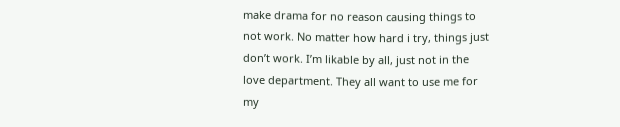make drama for no reason causing things to not work. No matter how hard i try, things just don’t work. I’m likable by all, just not in the love department. They all want to use me for my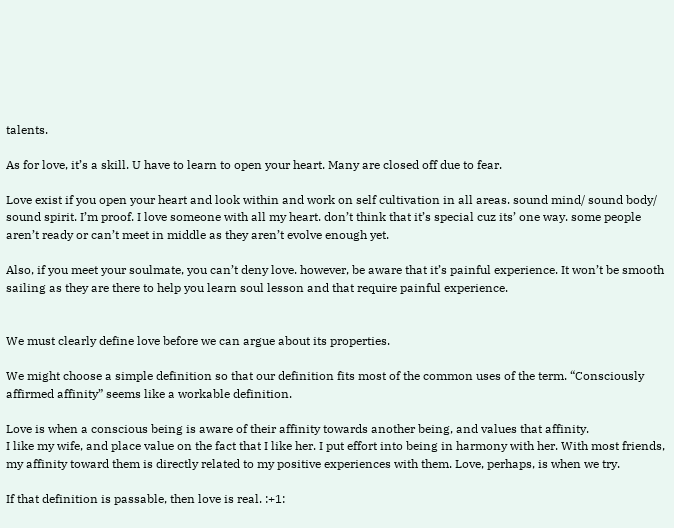talents.

As for love, it’s a skill. U have to learn to open your heart. Many are closed off due to fear.

Love exist if you open your heart and look within and work on self cultivation in all areas. sound mind/ sound body/ sound spirit. I’m proof. I love someone with all my heart. don’t think that it’s special cuz its’ one way. some people aren’t ready or can’t meet in middle as they aren’t evolve enough yet.

Also, if you meet your soulmate, you can’t deny love. however, be aware that it’s painful experience. It won’t be smooth sailing as they are there to help you learn soul lesson and that require painful experience.


We must clearly define love before we can argue about its properties.

We might choose a simple definition so that our definition fits most of the common uses of the term. “Consciously affirmed affinity” seems like a workable definition.

Love is when a conscious being is aware of their affinity towards another being, and values that affinity.
I like my wife, and place value on the fact that I like her. I put effort into being in harmony with her. With most friends, my affinity toward them is directly related to my positive experiences with them. Love, perhaps, is when we try.

If that definition is passable, then love is real. :+1: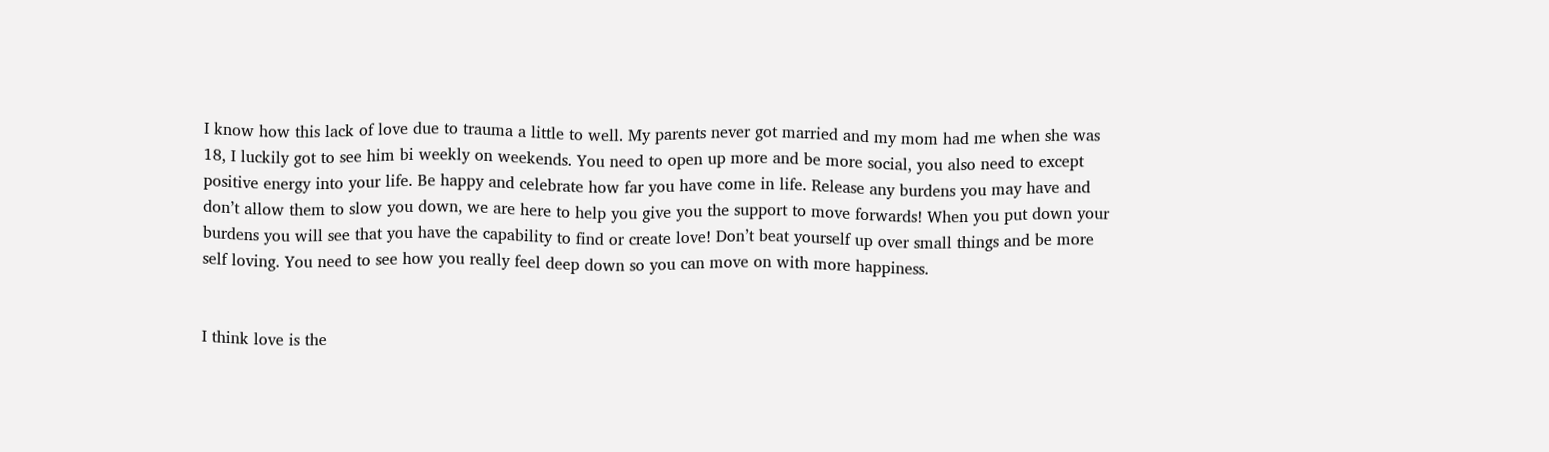I know how this lack of love due to trauma a little to well. My parents never got married and my mom had me when she was 18, I luckily got to see him bi weekly on weekends. You need to open up more and be more social, you also need to except positive energy into your life. Be happy and celebrate how far you have come in life. Release any burdens you may have and don’t allow them to slow you down, we are here to help you give you the support to move forwards! When you put down your burdens you will see that you have the capability to find or create love! Don’t beat yourself up over small things and be more self loving. You need to see how you really feel deep down so you can move on with more happiness.


I think love is the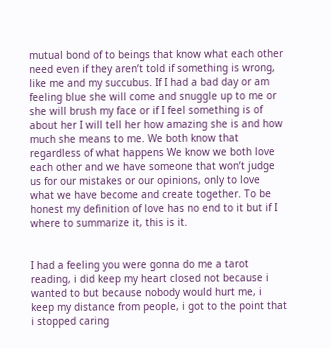mutual bond of to beings that know what each other need even if they aren’t told if something is wrong, like me and my succubus. If I had a bad day or am feeling blue she will come and snuggle up to me or she will brush my face or if I feel something is of about her I will tell her how amazing she is and how much she means to me. We both know that regardless of what happens We know we both love each other and we have someone that won’t judge us for our mistakes or our opinions, only to love what we have become and create together. To be honest my definition of love has no end to it but if I where to summarize it, this is it.


I had a feeling you were gonna do me a tarot reading, i did keep my heart closed not because i wanted to but because nobody would hurt me, i keep my distance from people, i got to the point that i stopped caring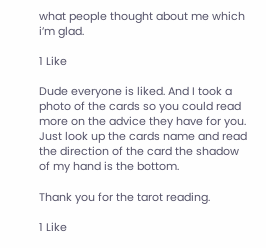what people thought about me which i’m glad.

1 Like

Dude everyone is liked. And I took a photo of the cards so you could read more on the advice they have for you. Just look up the cards name and read the direction of the card the shadow of my hand is the bottom.

Thank you for the tarot reading.

1 Like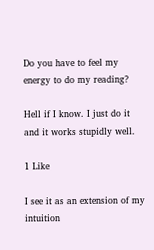Do you have to feel my energy to do my reading?

Hell if I know. I just do it and it works stupidly well.

1 Like

I see it as an extension of my intuition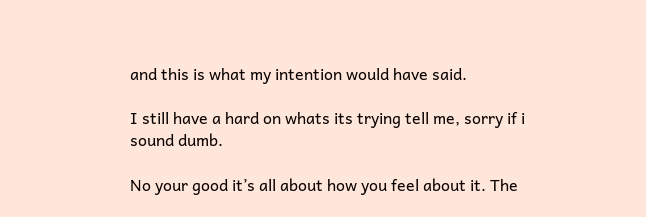and this is what my intention would have said.

I still have a hard on whats its trying tell me, sorry if i sound dumb.

No your good it’s all about how you feel about it. The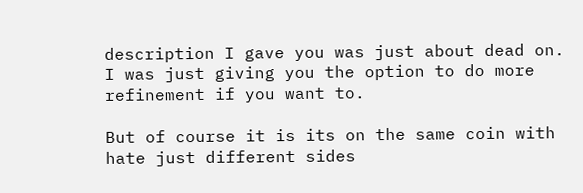description I gave you was just about dead on. I was just giving you the option to do more refinement if you want to.

But of course it is its on the same coin with hate just different sides